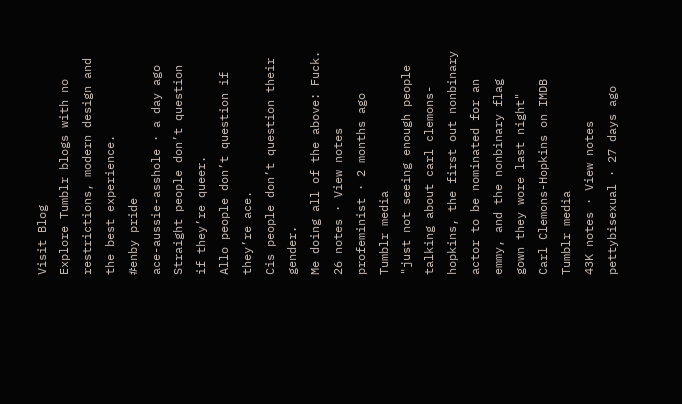Visit Blog
Explore Tumblr blogs with no restrictions, modern design and the best experience.
#enby pride
ace-aussie-asshole · a day ago
Straight people don’t question if they’re queer.
Allo people don’t question if they’re ace.
Cis people don’t question their gender.
Me doing all of the above: Fuck.
26 notes · View notes
profeminist · 2 months ago
Tumblr media
"just not seeing enough people talking about carl clemons-hopkins, the first out nonbinary actor to be nominated for an emmy, and the nonbinary flag gown they wore last night"
Carl Clemons-Hopkins on IMDB
Tumblr media
43K notes · View notes
pettybisexual · 27 days ago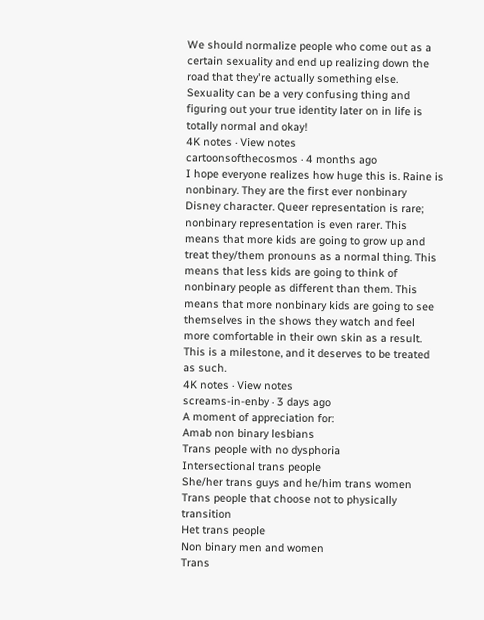We should normalize people who come out as a certain sexuality and end up realizing down the road that they're actually something else.
Sexuality can be a very confusing thing and figuring out your true identity later on in life is totally normal and okay!
4K notes · View notes
cartoonsofthecosmos · 4 months ago
I hope everyone realizes how huge this is. Raine is nonbinary. They are the first ever nonbinary Disney character. Queer representation is rare; nonbinary representation is even rarer. This means that more kids are going to grow up and treat they/them pronouns as a normal thing. This means that less kids are going to think of nonbinary people as different than them. This means that more nonbinary kids are going to see themselves in the shows they watch and feel more comfortable in their own skin as a result. This is a milestone, and it deserves to be treated as such.
4K notes · View notes
screams-in-enby · 3 days ago
A moment of appreciation for:
Amab non binary lesbians
Trans people with no dysphoria
Intersectional trans people
She/her trans guys and he/him trans women
Trans people that choose not to physically transition
Het trans people
Non binary men and women
Trans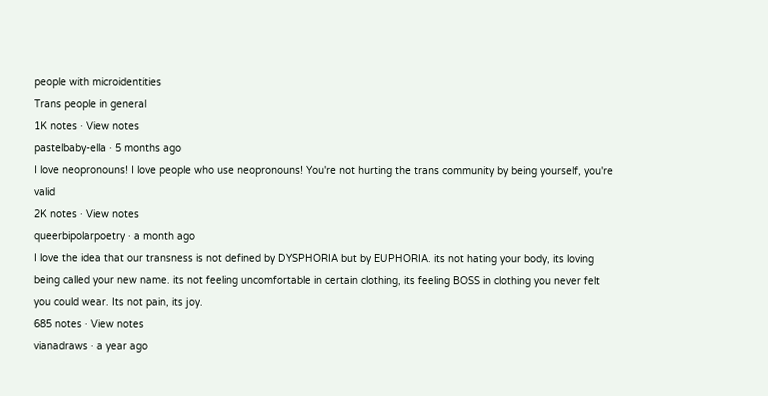people with microidentities
Trans people in general
1K notes · View notes
pastelbaby-ella · 5 months ago
I love neopronouns! I love people who use neopronouns! You're not hurting the trans community by being yourself, you're valid
2K notes · View notes
queerbipolarpoetry · a month ago
I love the idea that our transness is not defined by DYSPHORIA but by EUPHORIA. its not hating your body, its loving being called your new name. its not feeling uncomfortable in certain clothing, its feeling BOSS in clothing you never felt you could wear. Its not pain, its joy.
685 notes · View notes
vianadraws · a year ago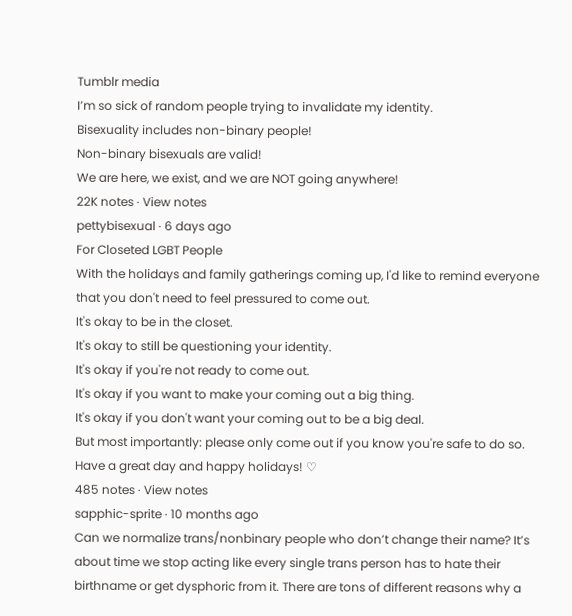Tumblr media
I’m so sick of random people trying to invalidate my identity.
Bisexuality includes non-binary people!
Non-binary bisexuals are valid!
We are here, we exist, and we are NOT going anywhere!
22K notes · View notes
pettybisexual · 6 days ago
For Closeted LGBT People
With the holidays and family gatherings coming up, I'd like to remind everyone that you don't need to feel pressured to come out.
It's okay to be in the closet.
It's okay to still be questioning your identity.
It's okay if you're not ready to come out.
It's okay if you want to make your coming out a big thing.
It's okay if you don't want your coming out to be a big deal.
But most importantly: please only come out if you know you're safe to do so.
Have a great day and happy holidays! ♡
485 notes · View notes
sapphic-sprite · 10 months ago
Can we normalize trans/nonbinary people who don’t change their name? It’s about time we stop acting like every single trans person has to hate their birthname or get dysphoric from it. There are tons of different reasons why a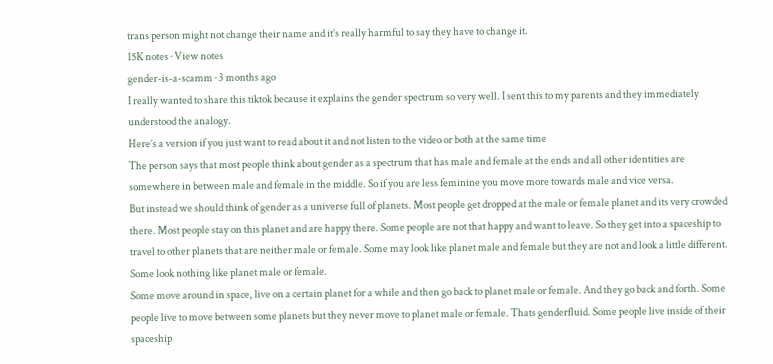trans person might not change their name and it’s really harmful to say they have to change it.
15K notes · View notes
gender-is-a-scamm · 3 months ago
I really wanted to share this tiktok because it explains the gender spectrum so very well. I sent this to my parents and they immediately understood the analogy.
Here’s a version if you just want to read about it and not listen to the video or both at the same time
The person says that most people think about gender as a spectrum that has male and female at the ends and all other identities are somewhere in between male and female in the middle. So if you are less feminine you move more towards male and vice versa.
But instead we should think of gender as a universe full of planets. Most people get dropped at the male or female planet and its very crowded there. Most people stay on this planet and are happy there. Some people are not that happy and want to leave. So they get into a spaceship to travel to other planets that are neither male or female. Some may look like planet male and female but they are not and look a little different. Some look nothing like planet male or female.
Some move around in space, live on a certain planet for a while and then go back to planet male or female. And they go back and forth. Some people live to move between some planets but they never move to planet male or female. Thats genderfluid. Some people live inside of their spaceship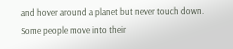and hover around a planet but never touch down. Some people move into their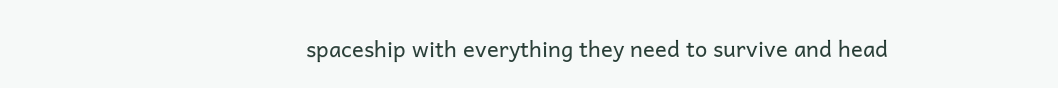spaceship with everything they need to survive and head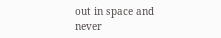out in space and never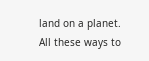land on a planet.
All these ways to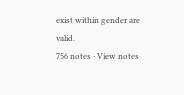exist within gender are valid.
756 notes · View notes